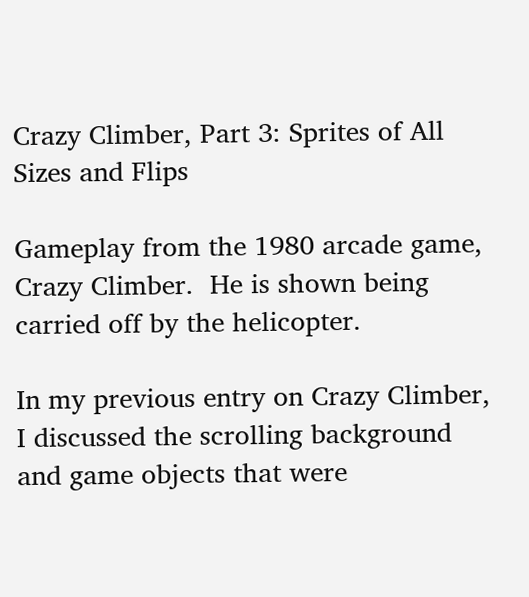Crazy Climber, Part 3: Sprites of All Sizes and Flips

Gameplay from the 1980 arcade game, Crazy Climber.  He is shown being carried off by the helicopter.

In my previous entry on Crazy Climber, I discussed the scrolling background and game objects that were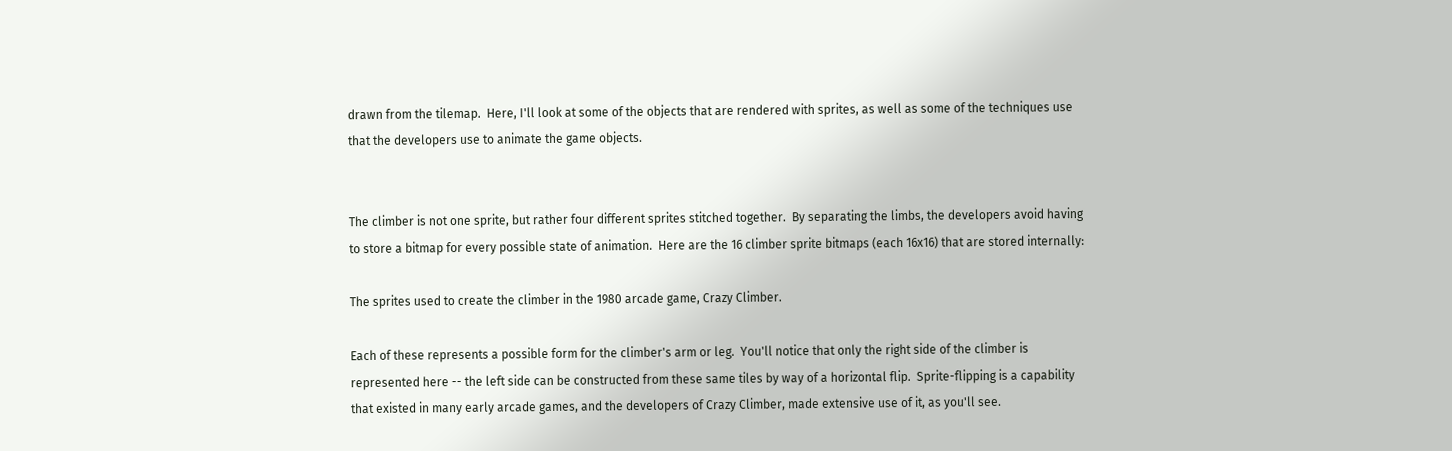drawn from the tilemap.  Here, I'll look at some of the objects that are rendered with sprites, as well as some of the techniques use that the developers use to animate the game objects.


The climber is not one sprite, but rather four different sprites stitched together.  By separating the limbs, the developers avoid having to store a bitmap for every possible state of animation.  Here are the 16 climber sprite bitmaps (each 16x16) that are stored internally:

The sprites used to create the climber in the 1980 arcade game, Crazy Climber.

Each of these represents a possible form for the climber's arm or leg.  You'll notice that only the right side of the climber is represented here -- the left side can be constructed from these same tiles by way of a horizontal flip.  Sprite-flipping is a capability that existed in many early arcade games, and the developers of Crazy Climber, made extensive use of it, as you'll see.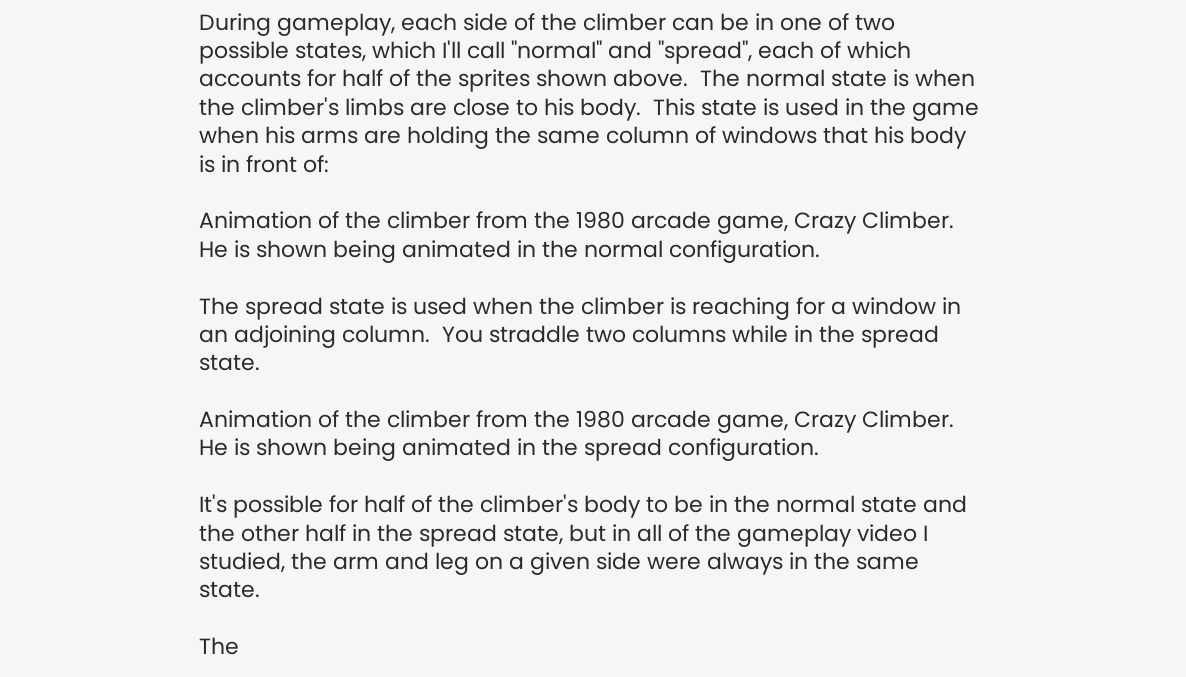During gameplay, each side of the climber can be in one of two possible states, which I'll call "normal" and "spread", each of which accounts for half of the sprites shown above.  The normal state is when the climber's limbs are close to his body.  This state is used in the game when his arms are holding the same column of windows that his body is in front of:

Animation of the climber from the 1980 arcade game, Crazy Climber.  He is shown being animated in the normal configuration.

The spread state is used when the climber is reaching for a window in an adjoining column.  You straddle two columns while in the spread state.

Animation of the climber from the 1980 arcade game, Crazy Climber.  He is shown being animated in the spread configuration.

It's possible for half of the climber's body to be in the normal state and the other half in the spread state, but in all of the gameplay video I studied, the arm and leg on a given side were always in the same state.

The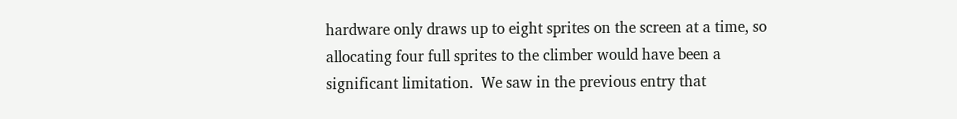hardware only draws up to eight sprites on the screen at a time, so allocating four full sprites to the climber would have been a significant limitation.  We saw in the previous entry that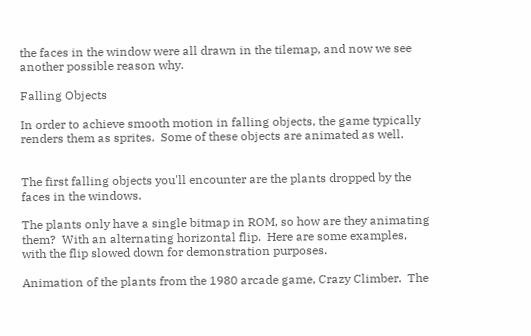the faces in the window were all drawn in the tilemap, and now we see another possible reason why.

Falling Objects

In order to achieve smooth motion in falling objects, the game typically renders them as sprites.  Some of these objects are animated as well.


The first falling objects you'll encounter are the plants dropped by the faces in the windows.

The plants only have a single bitmap in ROM, so how are they animating them?  With an alternating horizontal flip.  Here are some examples, with the flip slowed down for demonstration purposes.

Animation of the plants from the 1980 arcade game, Crazy Climber.  The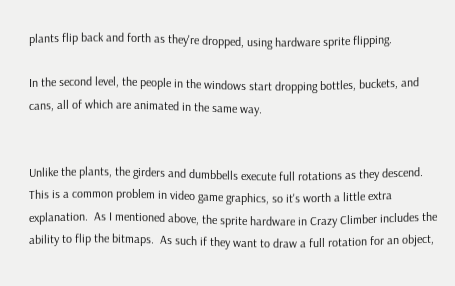plants flip back and forth as they're dropped, using hardware sprite flipping.

In the second level, the people in the windows start dropping bottles, buckets, and cans, all of which are animated in the same way.


Unlike the plants, the girders and dumbbells execute full rotations as they descend.  This is a common problem in video game graphics, so it's worth a little extra explanation.  As I mentioned above, the sprite hardware in Crazy Climber includes the ability to flip the bitmaps.  As such if they want to draw a full rotation for an object,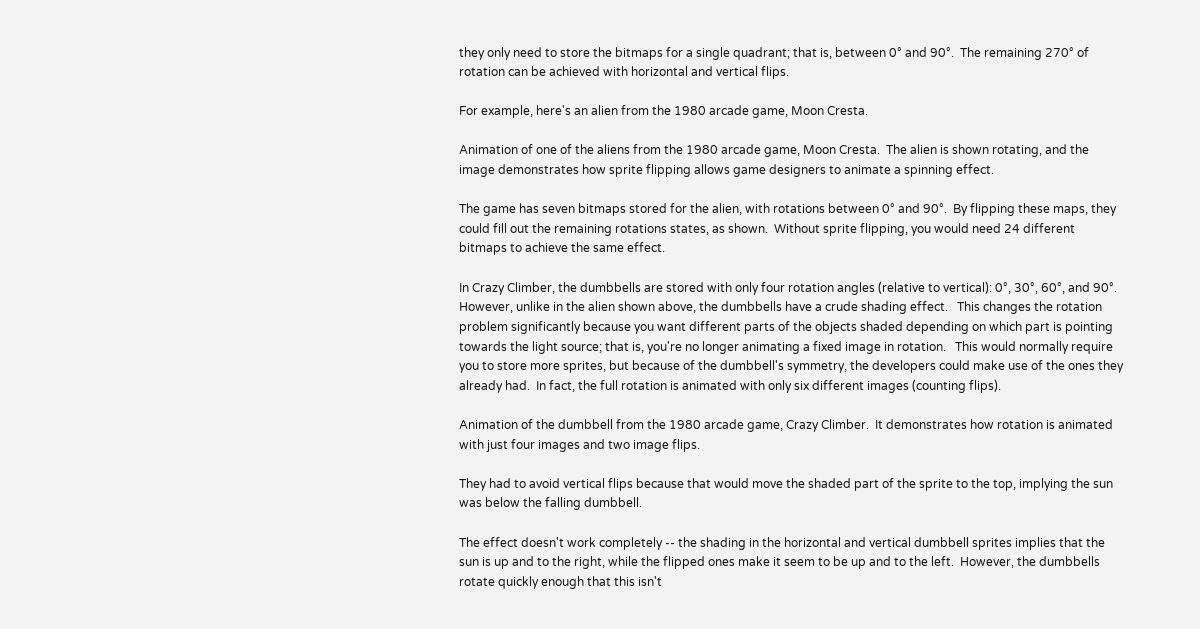they only need to store the bitmaps for a single quadrant; that is, between 0° and 90°.  The remaining 270° of rotation can be achieved with horizontal and vertical flips.

For example, here's an alien from the 1980 arcade game, Moon Cresta.

Animation of one of the aliens from the 1980 arcade game, Moon Cresta.  The alien is shown rotating, and the image demonstrates how sprite flipping allows game designers to animate a spinning effect.

The game has seven bitmaps stored for the alien, with rotations between 0° and 90°.  By flipping these maps, they could fill out the remaining rotations states, as shown.  Without sprite flipping, you would need 24 different bitmaps to achieve the same effect.

In Crazy Climber, the dumbbells are stored with only four rotation angles (relative to vertical): 0°, 30°, 60°, and 90°.  However, unlike in the alien shown above, the dumbbells have a crude shading effect.   This changes the rotation problem significantly because you want different parts of the objects shaded depending on which part is pointing towards the light source; that is, you're no longer animating a fixed image in rotation.   This would normally require you to store more sprites, but because of the dumbbell's symmetry, the developers could make use of the ones they already had.  In fact, the full rotation is animated with only six different images (counting flips).

Animation of the dumbbell from the 1980 arcade game, Crazy Climber.  It demonstrates how rotation is animated with just four images and two image flips.

They had to avoid vertical flips because that would move the shaded part of the sprite to the top, implying the sun was below the falling dumbbell.

The effect doesn't work completely -- the shading in the horizontal and vertical dumbbell sprites implies that the sun is up and to the right, while the flipped ones make it seem to be up and to the left.  However, the dumbbells rotate quickly enough that this isn't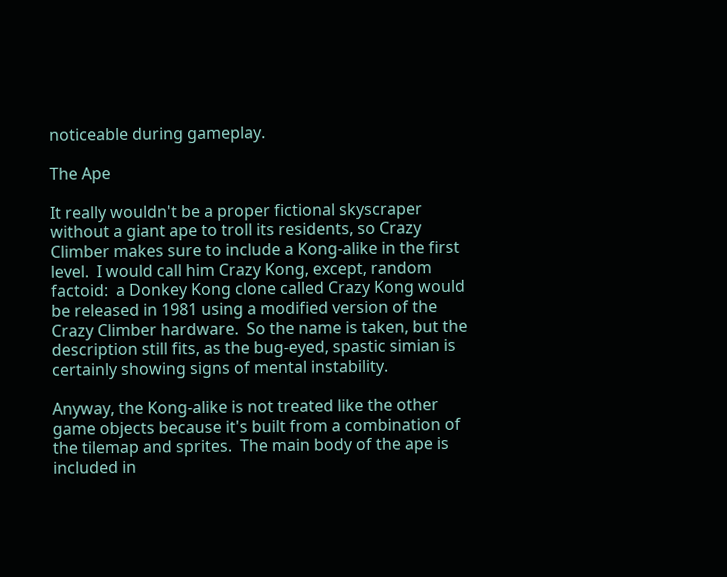noticeable during gameplay.

The Ape

It really wouldn't be a proper fictional skyscraper without a giant ape to troll its residents, so Crazy Climber makes sure to include a Kong-alike in the first level.  I would call him Crazy Kong, except, random factoid:  a Donkey Kong clone called Crazy Kong would be released in 1981 using a modified version of the Crazy Climber hardware.  So the name is taken, but the description still fits, as the bug-eyed, spastic simian is certainly showing signs of mental instability.

Anyway, the Kong-alike is not treated like the other game objects because it's built from a combination of the tilemap and sprites.  The main body of the ape is included in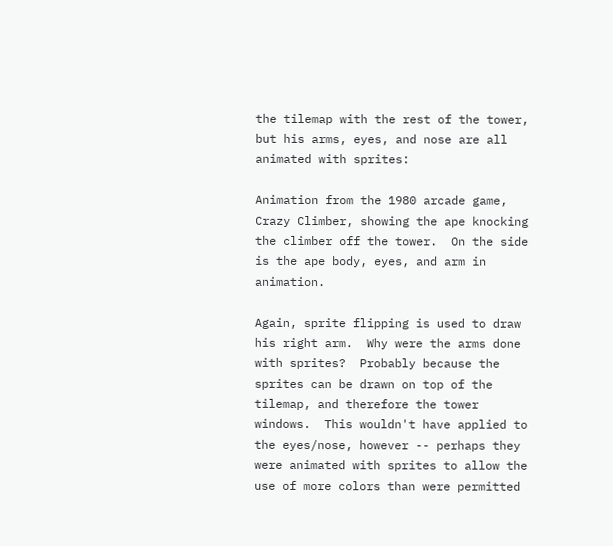the tilemap with the rest of the tower, but his arms, eyes, and nose are all animated with sprites:

Animation from the 1980 arcade game, Crazy Climber, showing the ape knocking the climber off the tower.  On the side is the ape body, eyes, and arm in animation.

Again, sprite flipping is used to draw his right arm.  Why were the arms done with sprites?  Probably because the sprites can be drawn on top of the tilemap, and therefore the tower windows.  This wouldn't have applied to the eyes/nose, however -- perhaps they were animated with sprites to allow the use of more colors than were permitted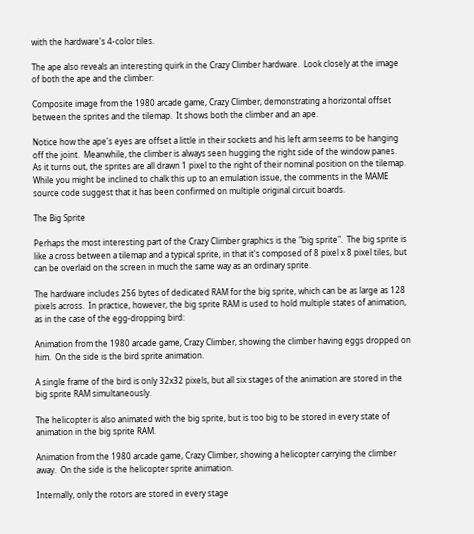with the hardware's 4-color tiles.

The ape also reveals an interesting quirk in the Crazy Climber hardware.  Look closely at the image of both the ape and the climber:

Composite image from the 1980 arcade game, Crazy Climber, demonstrating a horizontal offset between the sprites and the tilemap.  It shows both the climber and an ape.

Notice how the ape's eyes are offset a little in their sockets and his left arm seems to be hanging off the joint.  Meanwhile, the climber is always seen hugging the right side of the window panes.  As it turns out, the sprites are all drawn 1 pixel to the right of their nominal position on the tilemap.  While you might be inclined to chalk this up to an emulation issue, the comments in the MAME source code suggest that it has been confirmed on multiple original circuit boards.

The Big Sprite

Perhaps the most interesting part of the Crazy Climber graphics is the "big sprite".  The big sprite is like a cross between a tilemap and a typical sprite, in that it's composed of 8 pixel x 8 pixel tiles, but can be overlaid on the screen in much the same way as an ordinary sprite.

The hardware includes 256 bytes of dedicated RAM for the big sprite, which can be as large as 128 pixels across.  In practice, however, the big sprite RAM is used to hold multiple states of animation, as in the case of the egg-dropping bird:

Animation from the 1980 arcade game, Crazy Climber, showing the climber having eggs dropped on him.  On the side is the bird sprite animation.

A single frame of the bird is only 32x32 pixels, but all six stages of the animation are stored in the big sprite RAM simultaneously.

The helicopter is also animated with the big sprite, but is too big to be stored in every state of animation in the big sprite RAM.

Animation from the 1980 arcade game, Crazy Climber, showing a helicopter carrying the climber away.  On the side is the helicopter sprite animation.

Internally, only the rotors are stored in every stage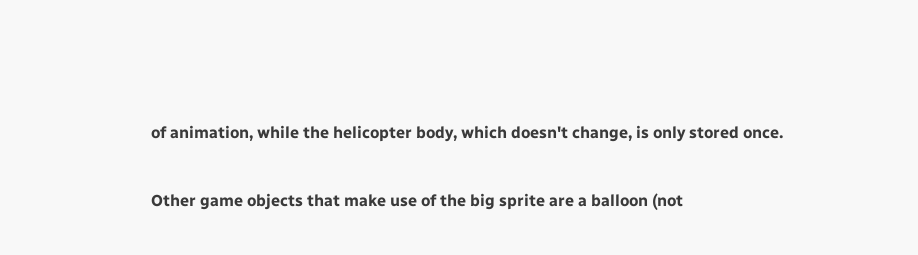of animation, while the helicopter body, which doesn't change, is only stored once.

Other game objects that make use of the big sprite are a balloon (not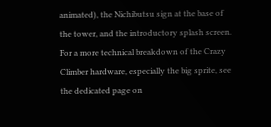animated), the Nichibutsu sign at the base of the tower, and the introductory splash screen.  For a more technical breakdown of the Crazy Climber hardware, especially the big sprite, see the dedicated page on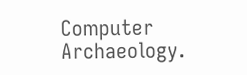Computer Archaeology.